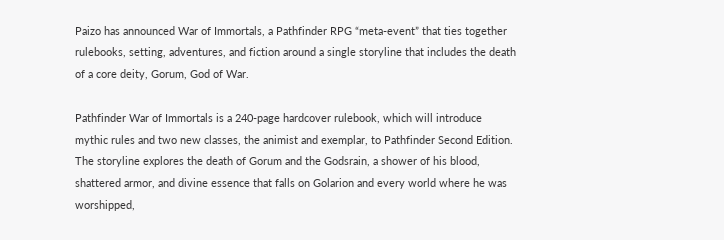Paizo has announced War of Immortals, a Pathfinder RPG “meta-event” that ties together rulebooks, setting, adventures, and fiction around a single storyline that includes the death of a core deity, Gorum, God of War.

Pathfinder War of Immortals is a 240-page hardcover rulebook, which will introduce mythic rules and two new classes, the animist and exemplar, to Pathfinder Second Edition.  The storyline explores the death of Gorum and the Godsrain, a shower of his blood, shattered armor, and divine essence that falls on Golarion and every world where he was worshipped,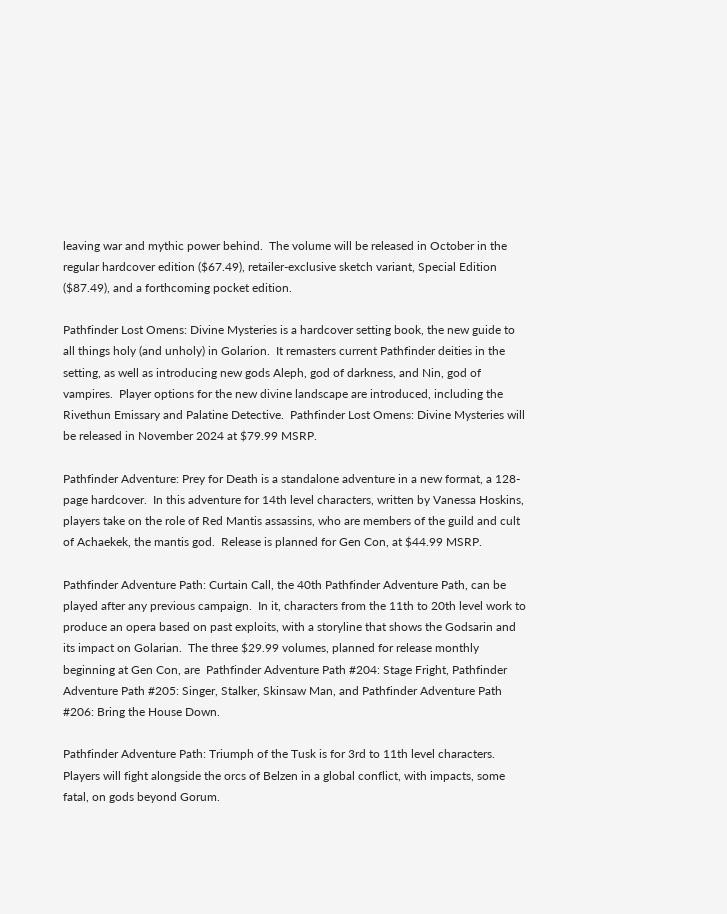leaving war and mythic power behind.  The volume will be released in October in the regular hardcover edition ($67.49), retailer-exclusive sketch variant, Special Edition ($87.49), and a forthcoming pocket edition.

Pathfinder Lost Omens: Divine Mysteries is a hardcover setting book, the new guide to all things holy (and unholy) in Golarion.  It remasters current Pathfinder deities in the setting, as well as introducing new gods Aleph, god of darkness, and Nin, god of vampires.  Player options for the new divine landscape are introduced, including the Rivethun Emissary and Palatine Detective.  Pathfinder Lost Omens: Divine Mysteries will be released in November 2024 at $79.99 MSRP.

Pathfinder Adventure: Prey for Death is a standalone adventure in a new format, a 128-page hardcover.  In this adventure for 14th level characters, written by Vanessa Hoskins, players take on the role of Red Mantis assassins, who are members of the guild and cult of Achaekek, the mantis god.  Release is planned for Gen Con, at $44.99 MSRP.

Pathfinder Adventure Path: Curtain Call, the 40th Pathfinder Adventure Path, can be played after any previous campaign.  In it, characters from the 11th to 20th level work to produce an opera based on past exploits, with a storyline that shows the Godsarin and its impact on Golarian.  The three $29.99 volumes, planned for release monthly beginning at Gen Con, are  Pathfinder Adventure Path #204: Stage Fright, Pathfinder Adventure Path #205: Singer, Stalker, Skinsaw Man, and Pathfinder Adventure Path #206: Bring the House Down.

Pathfinder Adventure Path: Triumph of the Tusk is for 3rd to 11th level characters.  Players will fight alongside the orcs of Belzen in a global conflict, with impacts, some fatal, on gods beyond Gorum.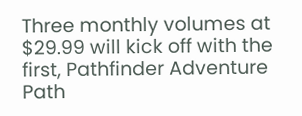Three monthly volumes at $29.99 will kick off with the first, Pathfinder Adventure Path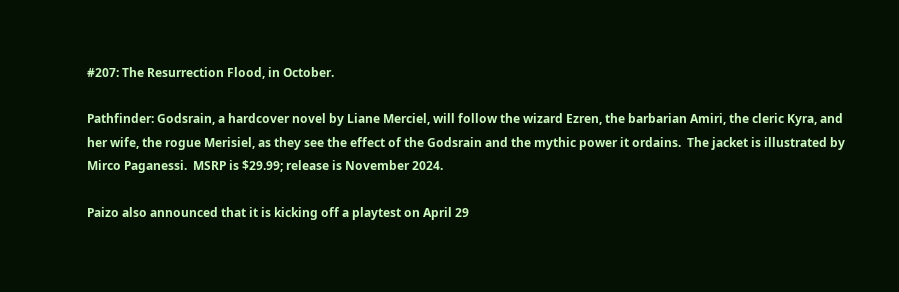#207: The Resurrection Flood, in October.

Pathfinder: Godsrain, a hardcover novel by Liane Merciel, will follow the wizard Ezren, the barbarian Amiri, the cleric Kyra, and her wife, the rogue Merisiel, as they see the effect of the Godsrain and the mythic power it ordains.  The jacket is illustrated by Mirco Paganessi.  MSRP is $29.99; release is November 2024.

Paizo also announced that it is kicking off a playtest on April 29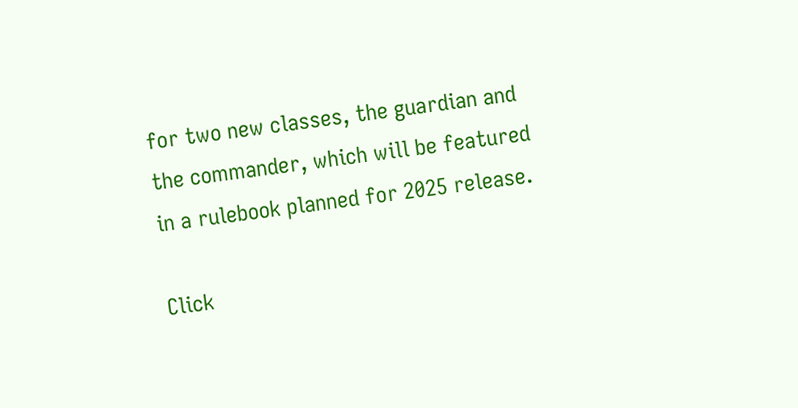for two new classes, the guardian and the commander, which will be featured in a rulebook planned for 2025 release.

Click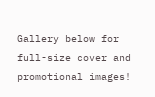Gallery below for full-size cover and promotional images!